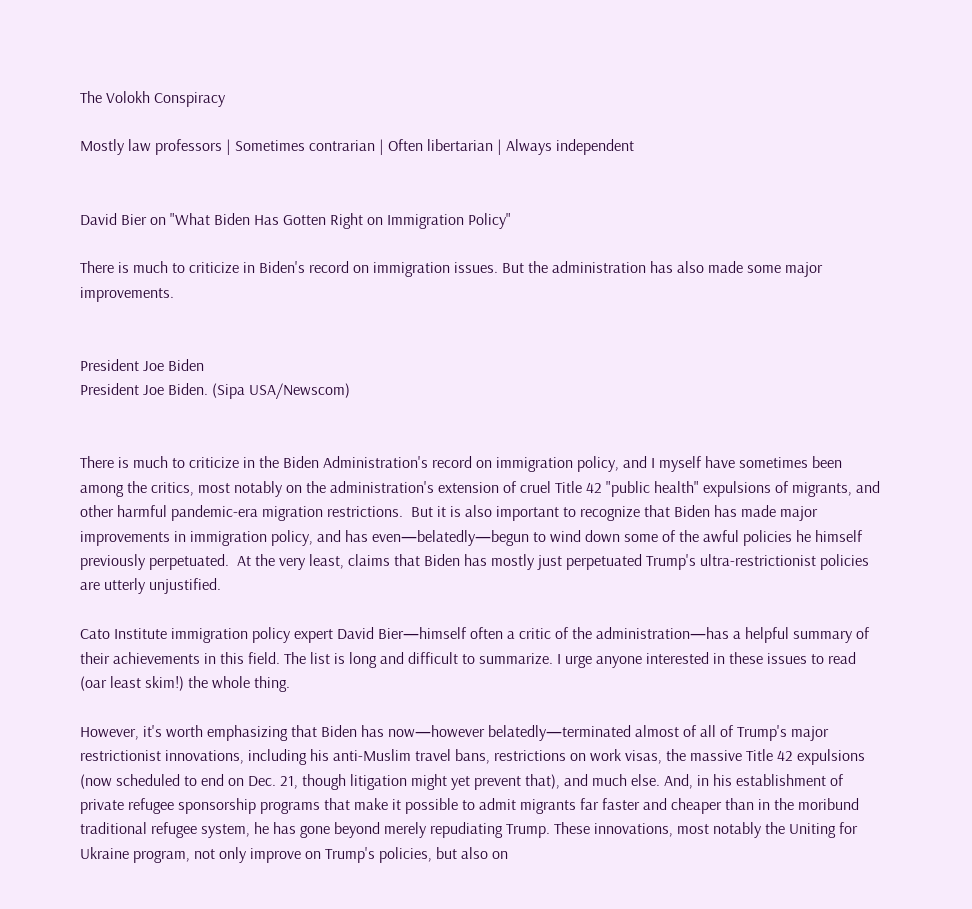The Volokh Conspiracy

Mostly law professors | Sometimes contrarian | Often libertarian | Always independent


David Bier on "What Biden Has Gotten Right on Immigration Policy"

There is much to criticize in Biden's record on immigration issues. But the administration has also made some major improvements.


President Joe Biden
President Joe Biden. (Sipa USA/Newscom)


There is much to criticize in the Biden Administration's record on immigration policy, and I myself have sometimes been among the critics, most notably on the administration's extension of cruel Title 42 "public health" expulsions of migrants, and other harmful pandemic-era migration restrictions.  But it is also important to recognize that Biden has made major improvements in immigration policy, and has even—belatedly—begun to wind down some of the awful policies he himself previously perpetuated.  At the very least, claims that Biden has mostly just perpetuated Trump's ultra-restrictionist policies are utterly unjustified.

Cato Institute immigration policy expert David Bier—himself often a critic of the administration—has a helpful summary of their achievements in this field. The list is long and difficult to summarize. I urge anyone interested in these issues to read (oar least skim!) the whole thing.

However, it's worth emphasizing that Biden has now—however belatedly—terminated almost of all of Trump's major restrictionist innovations, including his anti-Muslim travel bans, restrictions on work visas, the massive Title 42 expulsions (now scheduled to end on Dec. 21, though litigation might yet prevent that), and much else. And, in his establishment of private refugee sponsorship programs that make it possible to admit migrants far faster and cheaper than in the moribund traditional refugee system, he has gone beyond merely repudiating Trump. These innovations, most notably the Uniting for Ukraine program, not only improve on Trump's policies, but also on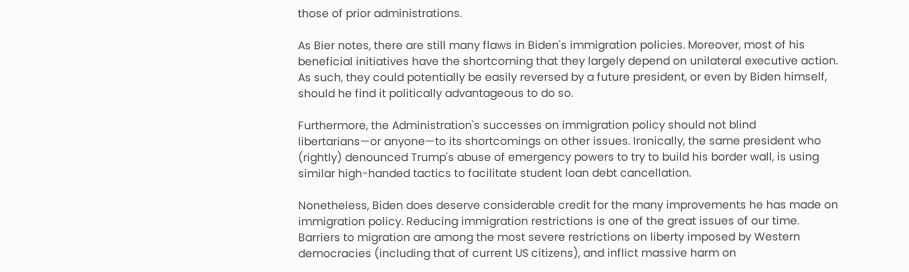those of prior administrations.

As Bier notes, there are still many flaws in Biden's immigration policies. Moreover, most of his beneficial initiatives have the shortcoming that they largely depend on unilateral executive action. As such, they could potentially be easily reversed by a future president, or even by Biden himself, should he find it politically advantageous to do so.

Furthermore, the Administration's successes on immigration policy should not blind libertarians—or anyone—to its shortcomings on other issues. Ironically, the same president who (rightly) denounced Trump's abuse of emergency powers to try to build his border wall, is using similar high-handed tactics to facilitate student loan debt cancellation.

Nonetheless, Biden does deserve considerable credit for the many improvements he has made on immigration policy. Reducing immigration restrictions is one of the great issues of our time. Barriers to migration are among the most severe restrictions on liberty imposed by Western democracies (including that of current US citizens), and inflict massive harm on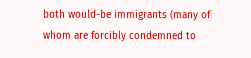both would-be immigrants (many of whom are forcibly condemned to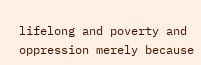lifelong and poverty and oppression merely because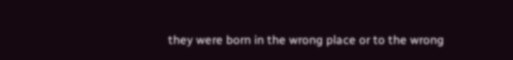they were born in the wrong place or to the wrong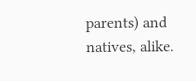parents) and natives, alike.